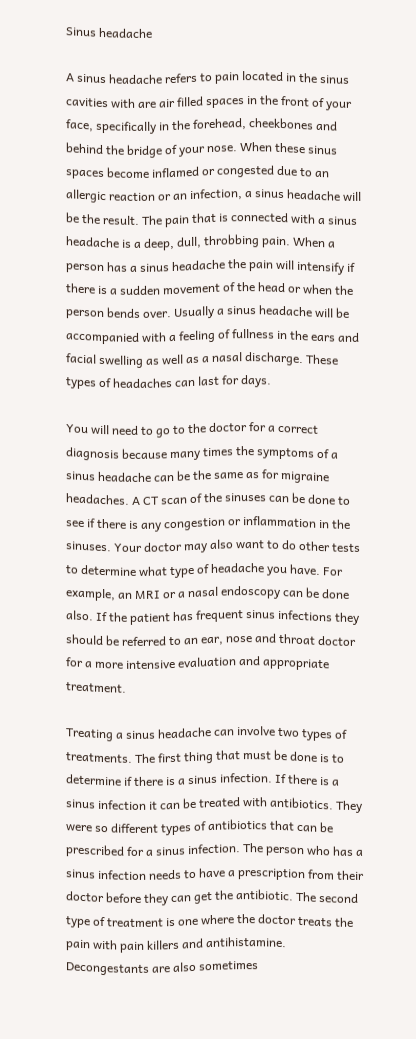Sinus headache

A sinus headache refers to pain located in the sinus cavities with are air filled spaces in the front of your face, specifically in the forehead, cheekbones and behind the bridge of your nose. When these sinus spaces become inflamed or congested due to an allergic reaction or an infection, a sinus headache will be the result. The pain that is connected with a sinus headache is a deep, dull, throbbing pain. When a person has a sinus headache the pain will intensify if there is a sudden movement of the head or when the person bends over. Usually a sinus headache will be accompanied with a feeling of fullness in the ears and facial swelling as well as a nasal discharge. These types of headaches can last for days.

You will need to go to the doctor for a correct diagnosis because many times the symptoms of a sinus headache can be the same as for migraine headaches. A CT scan of the sinuses can be done to see if there is any congestion or inflammation in the sinuses. Your doctor may also want to do other tests to determine what type of headache you have. For example, an MRI or a nasal endoscopy can be done also. If the patient has frequent sinus infections they should be referred to an ear, nose and throat doctor for a more intensive evaluation and appropriate treatment.

Treating a sinus headache can involve two types of treatments. The first thing that must be done is to determine if there is a sinus infection. If there is a sinus infection it can be treated with antibiotics. They were so different types of antibiotics that can be prescribed for a sinus infection. The person who has a sinus infection needs to have a prescription from their doctor before they can get the antibiotic. The second type of treatment is one where the doctor treats the pain with pain killers and antihistamine. Decongestants are also sometimes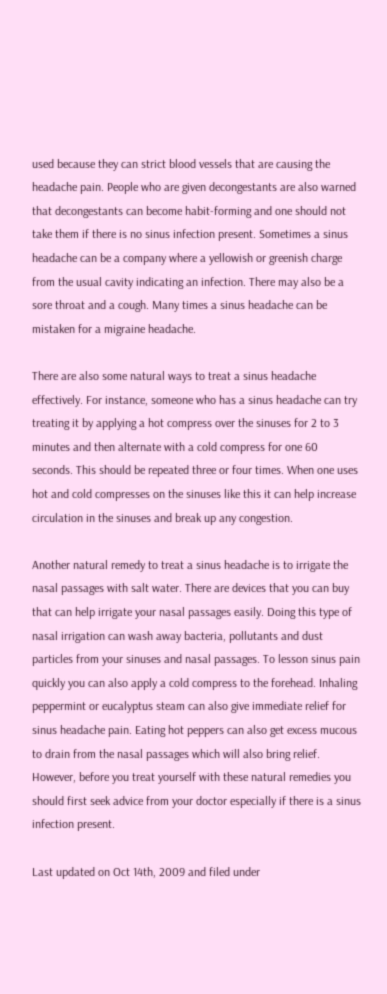used because they can strict blood vessels that are causing the headache pain. People who are given decongestants are also warned that decongestants can become habit-forming and one should not take them if there is no sinus infection present. Sometimes a sinus headache can be a company where a yellowish or greenish charge from the usual cavity indicating an infection. There may also be a sore throat and a cough. Many times a sinus headache can be mistaken for a migraine headache.

There are also some natural ways to treat a sinus headache effectively. For instance, someone who has a sinus headache can try treating it by applying a hot compress over the sinuses for 2 to 3 minutes and then alternate with a cold compress for one 60 seconds. This should be repeated three or four times. When one uses hot and cold compresses on the sinuses like this it can help increase circulation in the sinuses and break up any congestion.

Another natural remedy to treat a sinus headache is to irrigate the nasal passages with salt water. There are devices that you can buy that can help irrigate your nasal passages easily. Doing this type of nasal irrigation can wash away bacteria, pollutants and dust particles from your sinuses and nasal passages. To lesson sinus pain quickly you can also apply a cold compress to the forehead. Inhaling peppermint or eucalyptus steam can also give immediate relief for sinus headache pain. Eating hot peppers can also get excess mucous to drain from the nasal passages which will also bring relief. However, before you treat yourself with these natural remedies you should first seek advice from your doctor especially if there is a sinus infection present.

Last updated on Oct 14th, 2009 and filed under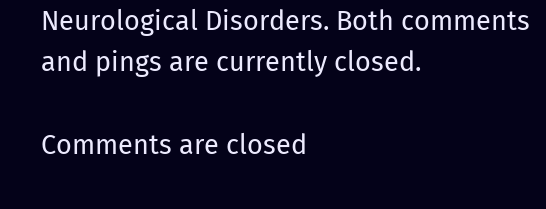Neurological Disorders. Both comments and pings are currently closed.

Comments are closed